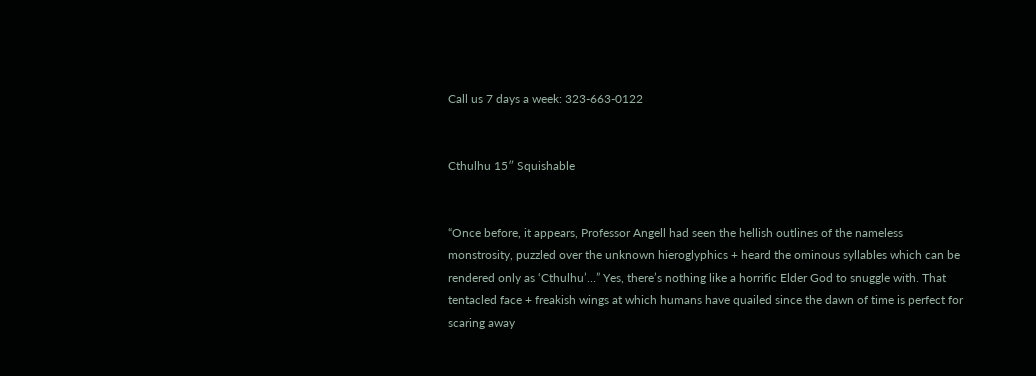Call us 7 days a week: 323-663-0122


Cthulhu 15″ Squishable


“Once before, it appears, Professor Angell had seen the hellish outlines of the nameless monstrosity, puzzled over the unknown hieroglyphics + heard the ominous syllables which can be rendered only as ‘Cthulhu’…” Yes, there’s nothing like a horrific Elder God to snuggle with. That tentacled face + freakish wings at which humans have quailed since the dawn of time is perfect for scaring away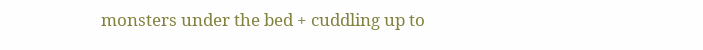monsters under the bed + cuddling up to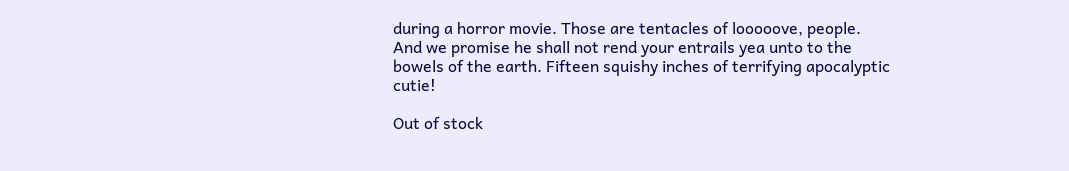during a horror movie. Those are tentacles of looooove, people. And we promise he shall not rend your entrails yea unto to the bowels of the earth. Fifteen squishy inches of terrifying apocalyptic cutie!

Out of stock